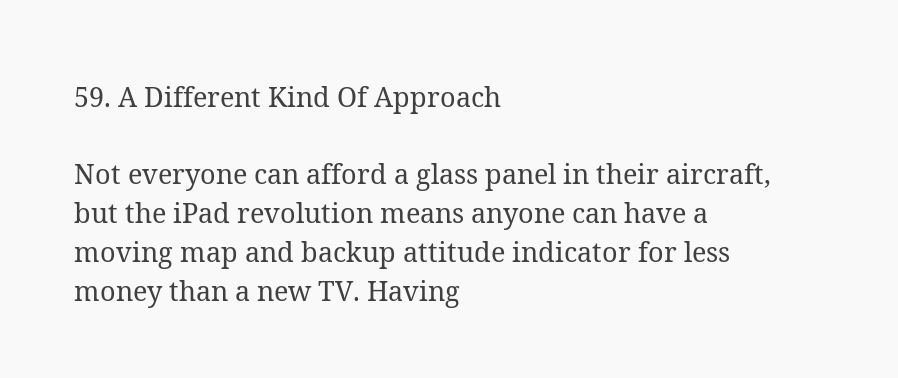59. A Different Kind Of Approach

Not everyone can afford a glass panel in their aircraft, but the iPad revolution means anyone can have a moving map and backup attitude indicator for less money than a new TV. Having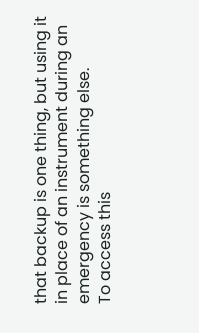that backup is one thing, but using it in place of an instrument during an emergency is something else.
To access this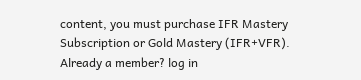content, you must purchase IFR Mastery Subscription or Gold Mastery (IFR+VFR). Already a member? log in